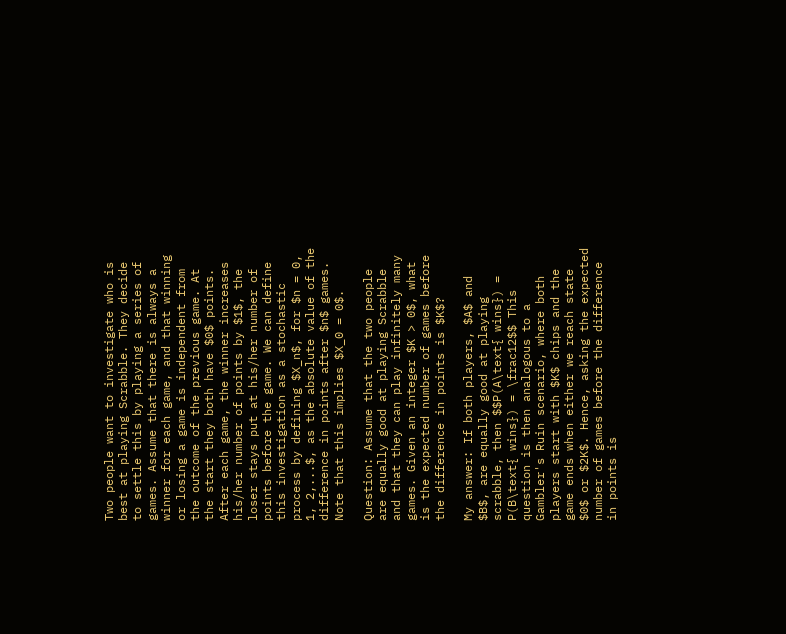Two people want to investigate who is best at playing Scrabble. They decide to settle this by playing a series of games. Assume that there is always a winner for each game, and that winning or losing a game is independent from the outcome of the previous game. At the start they both have $0$ points. After each game, the winner increases his/her number of points by $1$, the loser stays put at his/her number of points before the game. We can define this investigation as a stochastic process by defining $X_n$, for $n = 0, 1, 2,...$, as the absolute value of the difference in points after $n$ games. Note that this implies $X_0 = 0$.

Question: Assume that the two people are equally good at playing Scrabble and that they can play infinitely many games. Given an integer $K > 0$, what is the expected number of games before the difference in points is $K$?

My answer: If both players, $A$ and $B$, are equally good at playing scrabble, then $$P(A\text{ wins}) = P(B\text{ wins}) = \frac12$$ This question is then analogous to a Gambler's Ruin scenario, where both players start with $K$ chips and the game ends when either we reach state $0$ or $2K$. Hence, asking the expected number of games before the difference in points is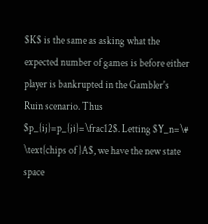$K$ is the same as asking what the expected number of games is before either player is bankrupted in the Gambler's Ruin scenario. Thus $p_{ij}=p_{ji}=\frac12$. Letting $Y_n=\# \text{chips of }A$, we have the new state space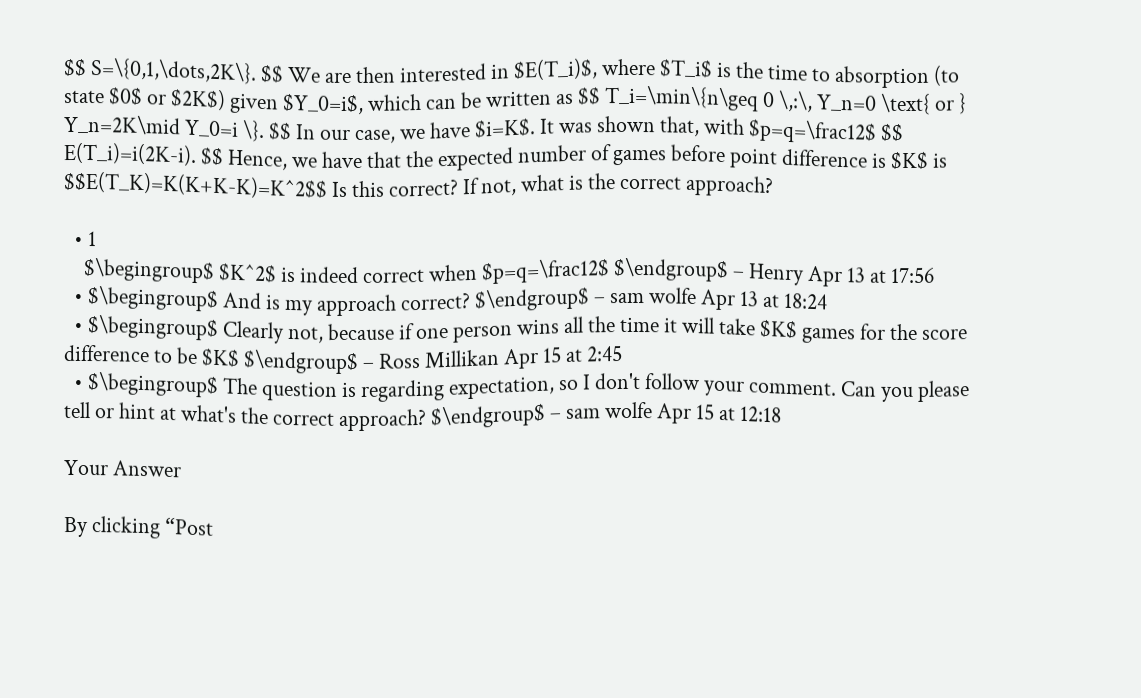$$ S=\{0,1,\dots,2K\}. $$ We are then interested in $E(T_i)$, where $T_i$ is the time to absorption (to state $0$ or $2K$) given $Y_0=i$, which can be written as $$ T_i=\min\{n\geq 0 \,:\, Y_n=0 \text{ or } Y_n=2K\mid Y_0=i \}. $$ In our case, we have $i=K$. It was shown that, with $p=q=\frac12$ $$ E(T_i)=i(2K-i). $$ Hence, we have that the expected number of games before point difference is $K$ is $$E(T_K)=K(K+K-K)=K^2$$ Is this correct? If not, what is the correct approach?

  • 1
    $\begingroup$ $K^2$ is indeed correct when $p=q=\frac12$ $\endgroup$ – Henry Apr 13 at 17:56
  • $\begingroup$ And is my approach correct? $\endgroup$ – sam wolfe Apr 13 at 18:24
  • $\begingroup$ Clearly not, because if one person wins all the time it will take $K$ games for the score difference to be $K$ $\endgroup$ – Ross Millikan Apr 15 at 2:45
  • $\begingroup$ The question is regarding expectation, so I don't follow your comment. Can you please tell or hint at what's the correct approach? $\endgroup$ – sam wolfe Apr 15 at 12:18

Your Answer

By clicking “Post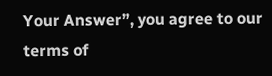Your Answer”, you agree to our terms of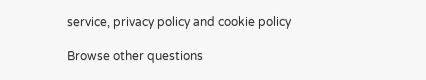service, privacy policy and cookie policy

Browse other questions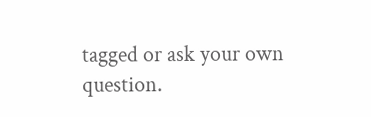tagged or ask your own question.